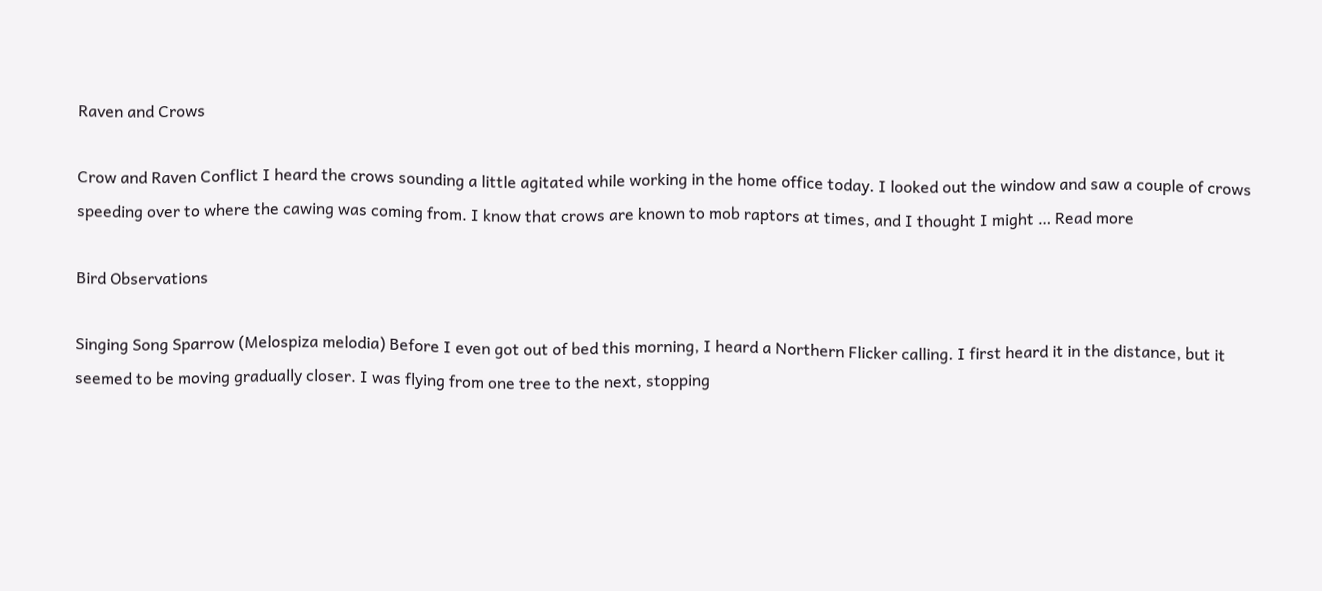Raven and Crows

Crow and Raven Conflict I heard the crows sounding a little agitated while working in the home office today. I looked out the window and saw a couple of crows speeding over to where the cawing was coming from. I know that crows are known to mob raptors at times, and I thought I might … Read more

Bird Observations

Singing Song Sparrow (Melospiza melodia) Before I even got out of bed this morning, I heard a Northern Flicker calling. I first heard it in the distance, but it seemed to be moving gradually closer. I was flying from one tree to the next, stopping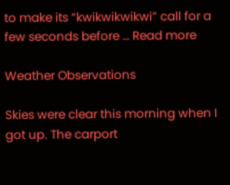to make its “kwikwikwikwi” call for a few seconds before … Read more

Weather Observations

Skies were clear this morning when I got up. The carport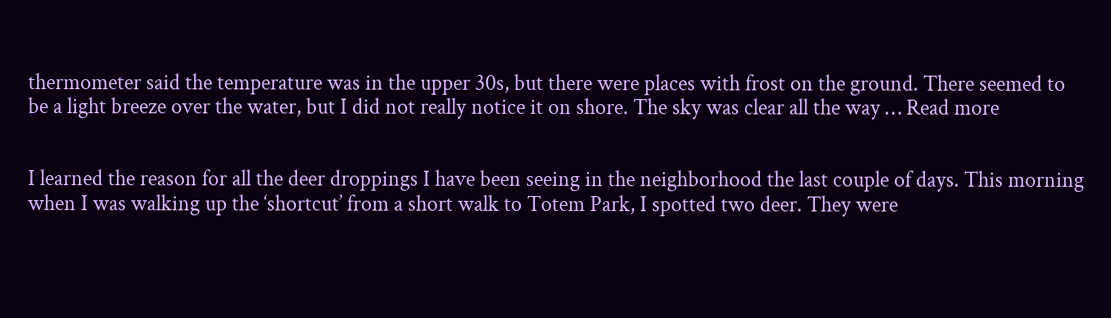thermometer said the temperature was in the upper 30s, but there were places with frost on the ground. There seemed to be a light breeze over the water, but I did not really notice it on shore. The sky was clear all the way … Read more


I learned the reason for all the deer droppings I have been seeing in the neighborhood the last couple of days. This morning when I was walking up the ‘shortcut’ from a short walk to Totem Park, I spotted two deer. They were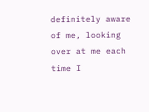definitely aware of me, looking over at me each time I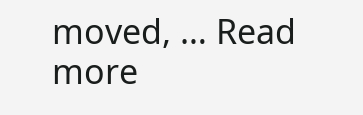moved, … Read more